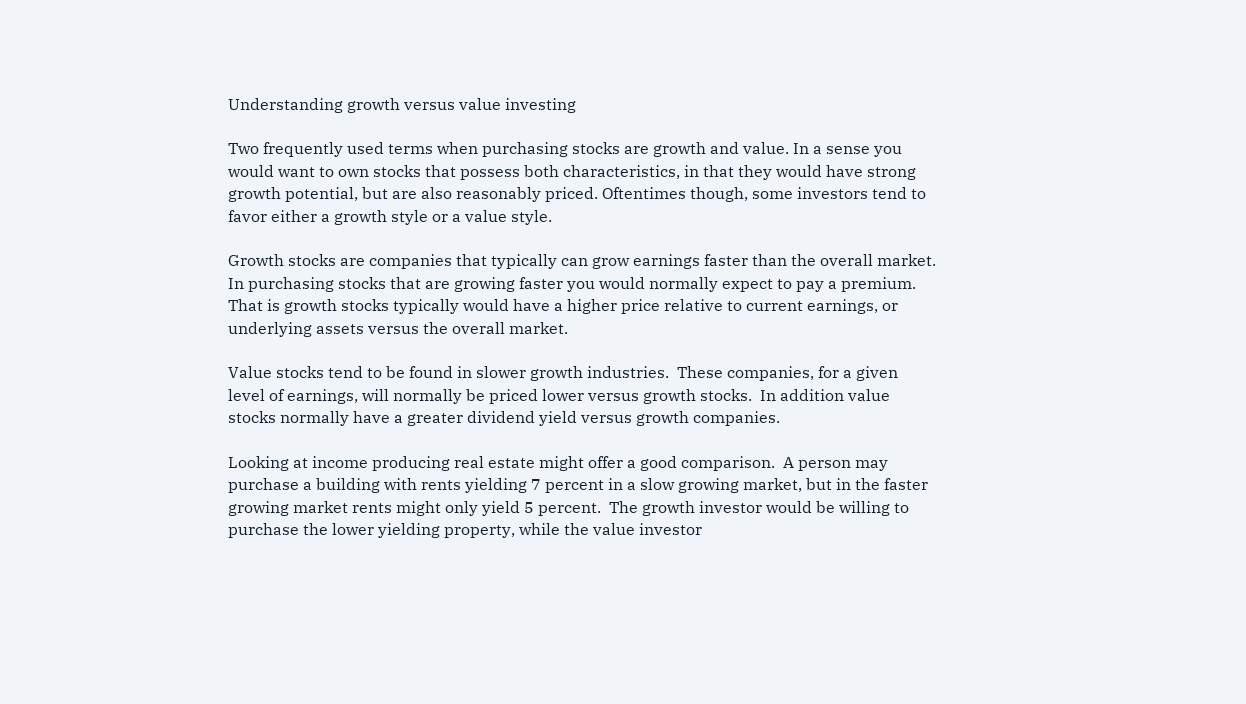Understanding growth versus value investing

Two frequently used terms when purchasing stocks are growth and value. In a sense you would want to own stocks that possess both characteristics, in that they would have strong growth potential, but are also reasonably priced. Oftentimes though, some investors tend to favor either a growth style or a value style.

Growth stocks are companies that typically can grow earnings faster than the overall market. In purchasing stocks that are growing faster you would normally expect to pay a premium. That is growth stocks typically would have a higher price relative to current earnings, or underlying assets versus the overall market.

Value stocks tend to be found in slower growth industries.  These companies, for a given level of earnings, will normally be priced lower versus growth stocks.  In addition value stocks normally have a greater dividend yield versus growth companies.

Looking at income producing real estate might offer a good comparison.  A person may purchase a building with rents yielding 7 percent in a slow growing market, but in the faster growing market rents might only yield 5 percent.  The growth investor would be willing to purchase the lower yielding property, while the value investor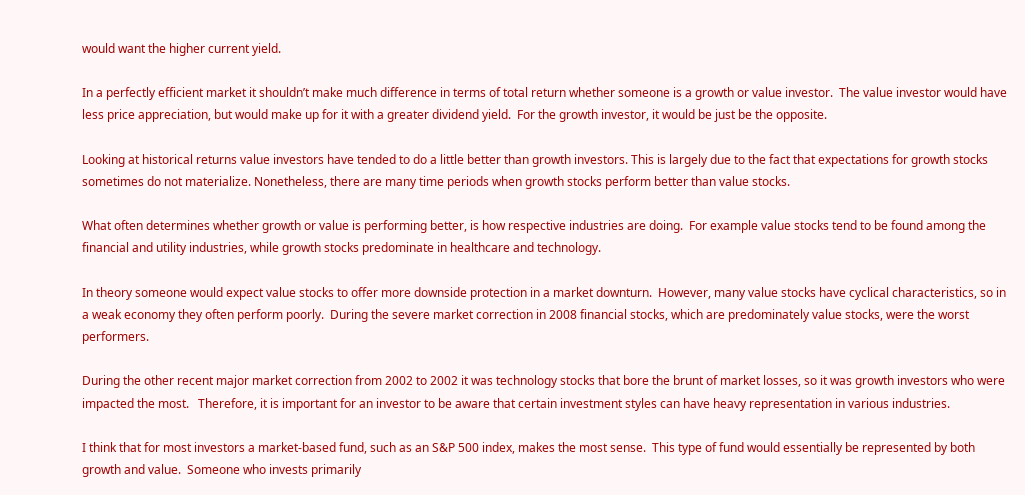would want the higher current yield.

In a perfectly efficient market it shouldn’t make much difference in terms of total return whether someone is a growth or value investor.  The value investor would have less price appreciation, but would make up for it with a greater dividend yield.  For the growth investor, it would be just be the opposite.

Looking at historical returns value investors have tended to do a little better than growth investors. This is largely due to the fact that expectations for growth stocks sometimes do not materialize. Nonetheless, there are many time periods when growth stocks perform better than value stocks.

What often determines whether growth or value is performing better, is how respective industries are doing.  For example value stocks tend to be found among the financial and utility industries, while growth stocks predominate in healthcare and technology.

In theory someone would expect value stocks to offer more downside protection in a market downturn.  However, many value stocks have cyclical characteristics, so in a weak economy they often perform poorly.  During the severe market correction in 2008 financial stocks, which are predominately value stocks, were the worst performers.

During the other recent major market correction from 2002 to 2002 it was technology stocks that bore the brunt of market losses, so it was growth investors who were impacted the most.   Therefore, it is important for an investor to be aware that certain investment styles can have heavy representation in various industries.

I think that for most investors a market-based fund, such as an S&P 500 index, makes the most sense.  This type of fund would essentially be represented by both growth and value.  Someone who invests primarily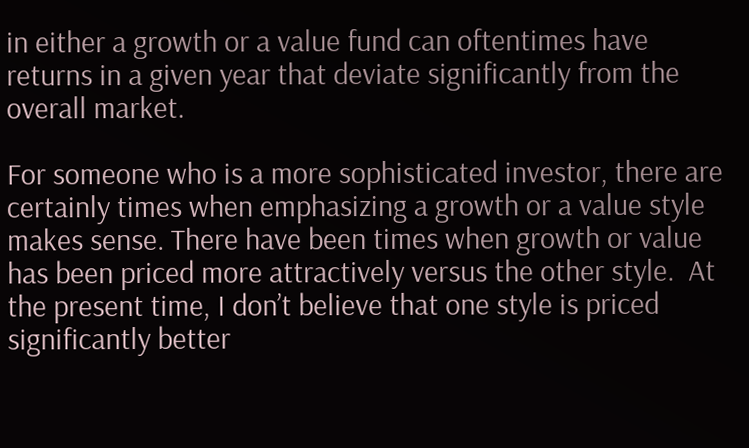in either a growth or a value fund can oftentimes have returns in a given year that deviate significantly from the overall market.

For someone who is a more sophisticated investor, there are certainly times when emphasizing a growth or a value style makes sense. There have been times when growth or value has been priced more attractively versus the other style.  At the present time, I don’t believe that one style is priced significantly better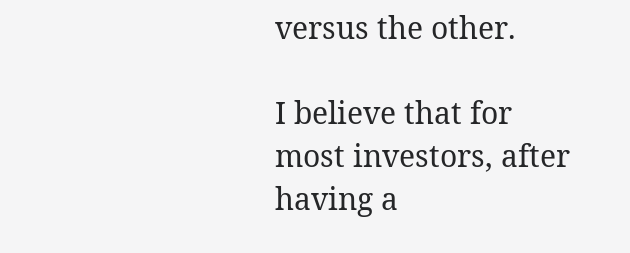versus the other.

I believe that for most investors, after having a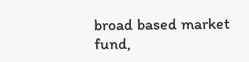broad based market fund,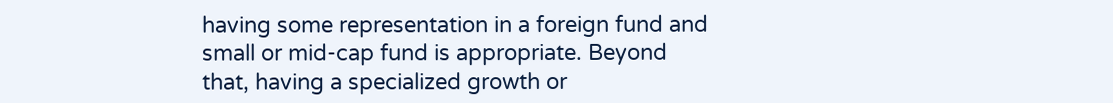having some representation in a foreign fund and small or mid-cap fund is appropriate. Beyond that, having a specialized growth or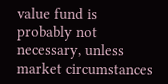value fund is probably not necessary, unless market circumstances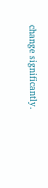change significantly.